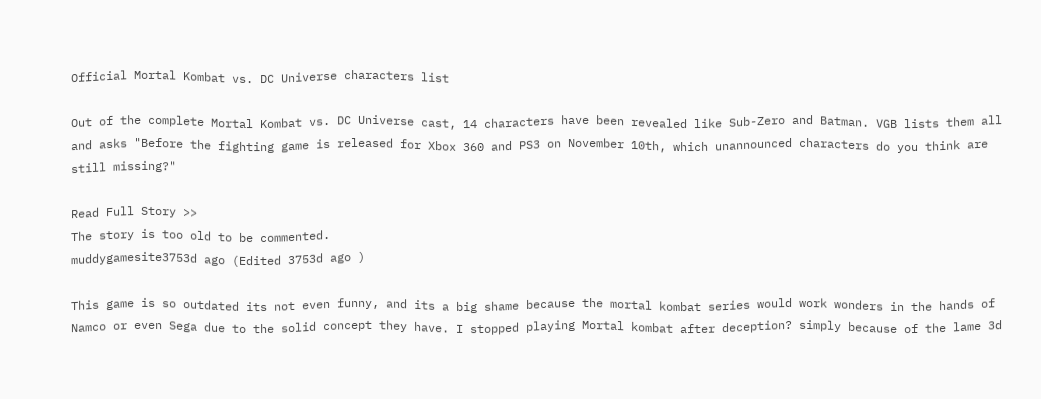Official Mortal Kombat vs. DC Universe characters list

Out of the complete Mortal Kombat vs. DC Universe cast, 14 characters have been revealed like Sub-Zero and Batman. VGB lists them all and asks "Before the fighting game is released for Xbox 360 and PS3 on November 10th, which unannounced characters do you think are still missing?"

Read Full Story >>
The story is too old to be commented.
muddygamesite3753d ago (Edited 3753d ago )

This game is so outdated its not even funny, and its a big shame because the mortal kombat series would work wonders in the hands of Namco or even Sega due to the solid concept they have. I stopped playing Mortal kombat after deception? simply because of the lame 3d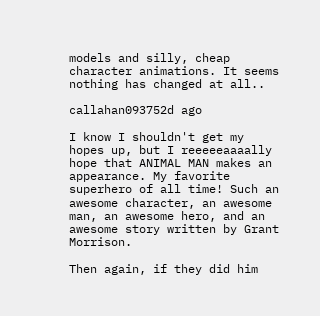models and silly, cheap character animations. It seems nothing has changed at all..

callahan093752d ago

I know I shouldn't get my hopes up, but I reeeeeaaaally hope that ANIMAL MAN makes an appearance. My favorite superhero of all time! Such an awesome character, an awesome man, an awesome hero, and an awesome story written by Grant Morrison.

Then again, if they did him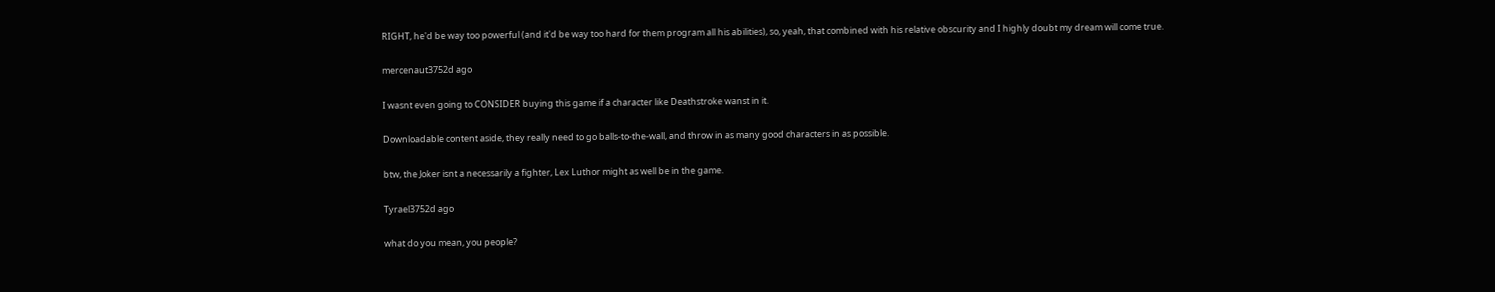RIGHT, he'd be way too powerful (and it'd be way too hard for them program all his abilities), so, yeah, that combined with his relative obscurity and I highly doubt my dream will come true.

mercenaut3752d ago

I wasnt even going to CONSIDER buying this game if a character like Deathstroke wanst in it.

Downloadable content aside, they really need to go balls-to-the-wall, and throw in as many good characters in as possible.

btw, the Joker isnt a necessarily a fighter, Lex Luthor might as well be in the game.

Tyrael3752d ago

what do you mean, you people?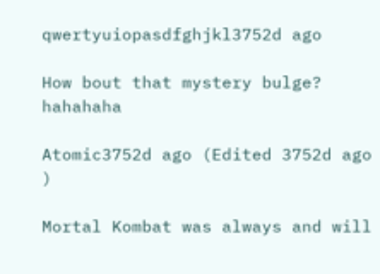qwertyuiopasdfghjkl3752d ago

How bout that mystery bulge? hahahaha

Atomic3752d ago (Edited 3752d ago )

Mortal Kombat was always and will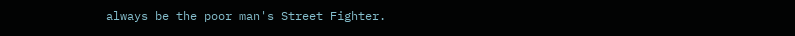always be the poor man's Street Fighter.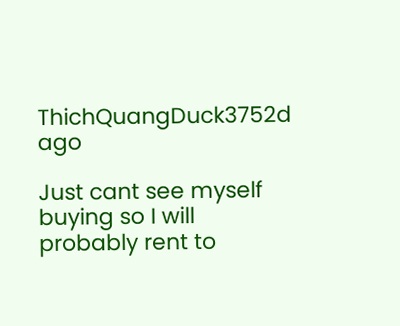ThichQuangDuck3752d ago

Just cant see myself buying so I will probably rent to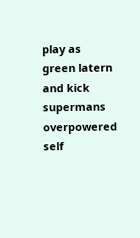play as green latern and kick supermans overpowered self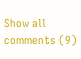Show all comments (9)